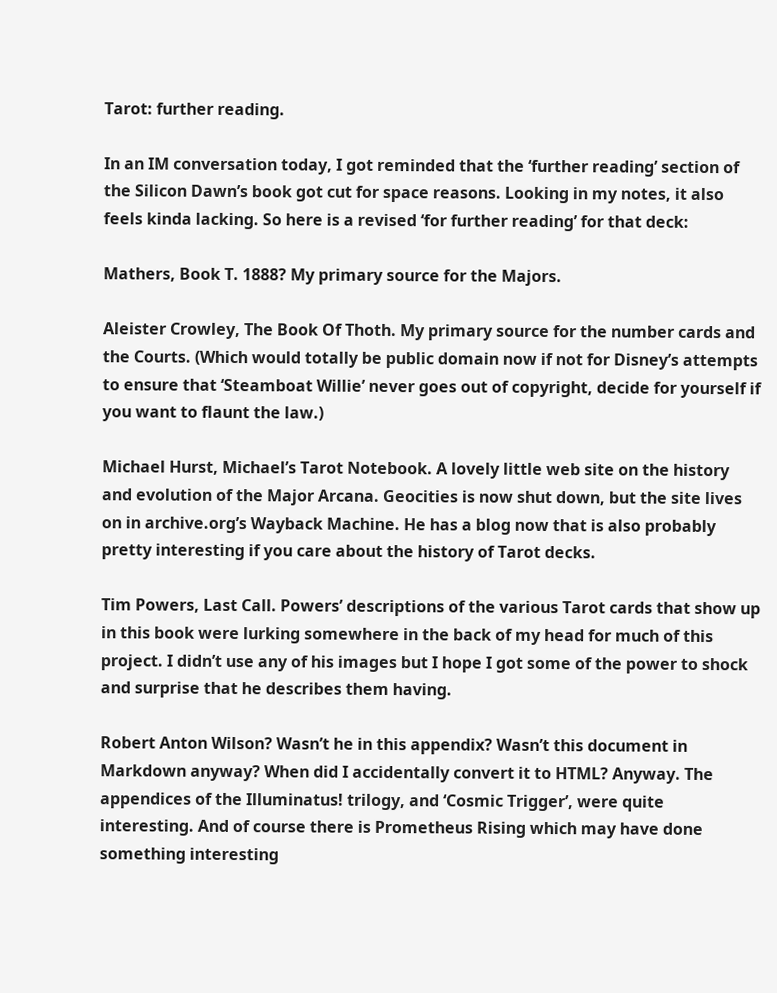Tarot: further reading.

In an IM conversation today, I got reminded that the ‘further reading’ section of the Silicon Dawn’s book got cut for space reasons. Looking in my notes, it also feels kinda lacking. So here is a revised ‘for further reading’ for that deck:

Mathers, Book T. 1888? My primary source for the Majors.

Aleister Crowley, The Book Of Thoth. My primary source for the number cards and the Courts. (Which would totally be public domain now if not for Disney’s attempts to ensure that ‘Steamboat Willie’ never goes out of copyright, decide for yourself if you want to flaunt the law.)

Michael Hurst, Michael’s Tarot Notebook. A lovely little web site on the history and evolution of the Major Arcana. Geocities is now shut down, but the site lives on in archive.org’s Wayback Machine. He has a blog now that is also probably pretty interesting if you care about the history of Tarot decks.

Tim Powers, Last Call. Powers’ descriptions of the various Tarot cards that show up in this book were lurking somewhere in the back of my head for much of this project. I didn’t use any of his images but I hope I got some of the power to shock and surprise that he describes them having.

Robert Anton Wilson? Wasn’t he in this appendix? Wasn’t this document in Markdown anyway? When did I accidentally convert it to HTML? Anyway. The appendices of the Illuminatus! trilogy, and ‘Cosmic Trigger’, were quite interesting. And of course there is Prometheus Rising which may have done something interesting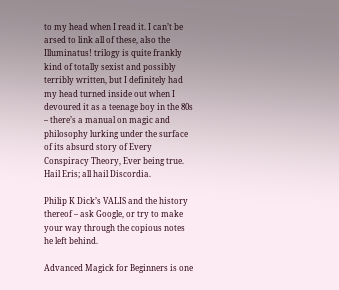to my head when I read it. I can’t be arsed to link all of these, also the Illuminatus! trilogy is quite frankly kind of totally sexist and possibly terribly written, but I definitely had my head turned inside out when I devoured it as a teenage boy in the 80s – there’s a manual on magic and philosophy lurking under the surface of its absurd story of Every Conspiracy Theory, Ever being true. Hail Eris; all hail Discordia.

Philip K Dick’s VALIS and the history thereof – ask Google, or try to make your way through the copious notes he left behind.

Advanced Magick for Beginners is one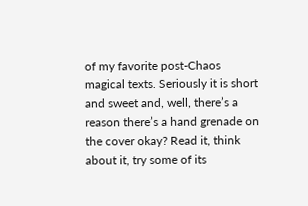of my favorite post-Chaos magical texts. Seriously it is short and sweet and, well, there’s a reason there’s a hand grenade on the cover okay? Read it, think about it, try some of its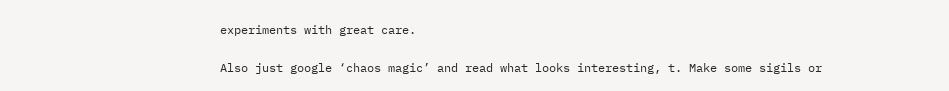experiments with great care.

Also just google ‘chaos magic’ and read what looks interesting, t. Make some sigils or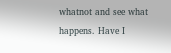whatnot and see what happens. Have I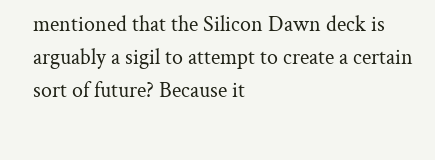mentioned that the Silicon Dawn deck is arguably a sigil to attempt to create a certain sort of future? Because it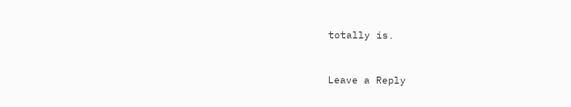totally is.


Leave a Reply